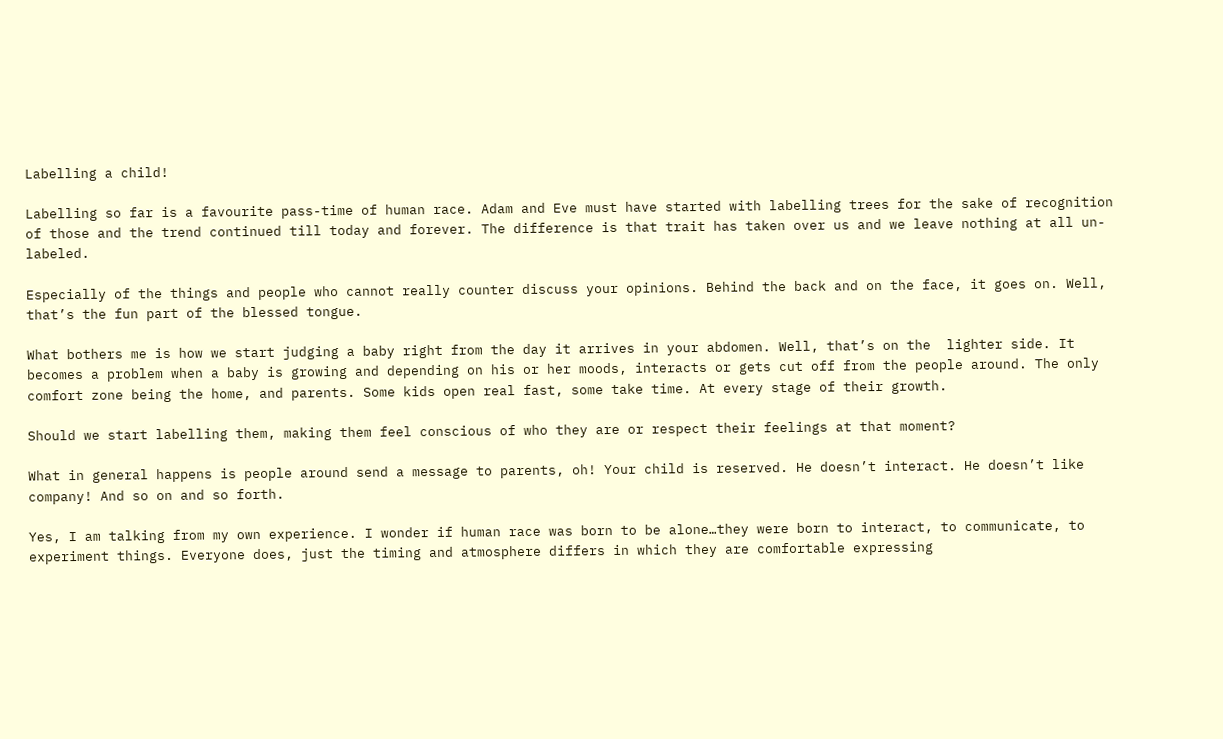Labelling a child!

Labelling so far is a favourite pass-time of human race. Adam and Eve must have started with labelling trees for the sake of recognition of those and the trend continued till today and forever. The difference is that trait has taken over us and we leave nothing at all un-labeled.

Especially of the things and people who cannot really counter discuss your opinions. Behind the back and on the face, it goes on. Well, that’s the fun part of the blessed tongue.

What bothers me is how we start judging a baby right from the day it arrives in your abdomen. Well, that’s on the  lighter side. It becomes a problem when a baby is growing and depending on his or her moods, interacts or gets cut off from the people around. The only comfort zone being the home, and parents. Some kids open real fast, some take time. At every stage of their growth.

Should we start labelling them, making them feel conscious of who they are or respect their feelings at that moment?

What in general happens is people around send a message to parents, oh! Your child is reserved. He doesn’t interact. He doesn’t like company! And so on and so forth.

Yes, I am talking from my own experience. I wonder if human race was born to be alone…they were born to interact, to communicate, to experiment things. Everyone does, just the timing and atmosphere differs in which they are comfortable expressing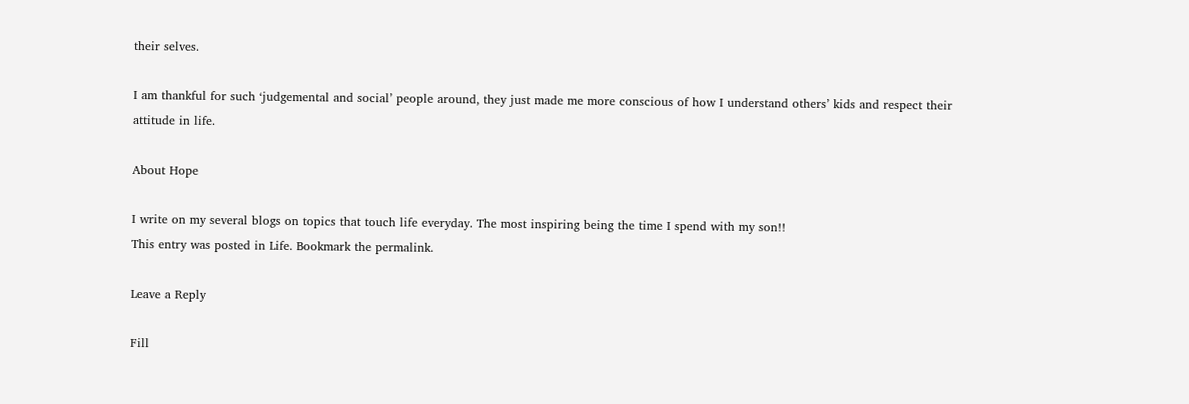their selves.

I am thankful for such ‘judgemental and social’ people around, they just made me more conscious of how I understand others’ kids and respect their attitude in life.

About Hope

I write on my several blogs on topics that touch life everyday. The most inspiring being the time I spend with my son!!
This entry was posted in Life. Bookmark the permalink.

Leave a Reply

Fill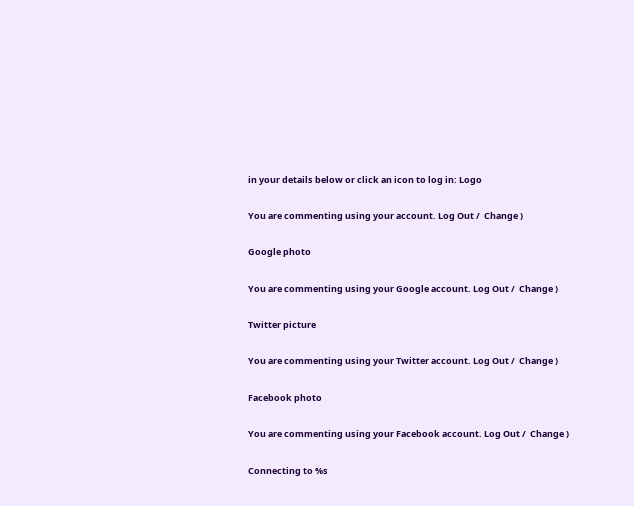in your details below or click an icon to log in: Logo

You are commenting using your account. Log Out /  Change )

Google photo

You are commenting using your Google account. Log Out /  Change )

Twitter picture

You are commenting using your Twitter account. Log Out /  Change )

Facebook photo

You are commenting using your Facebook account. Log Out /  Change )

Connecting to %s